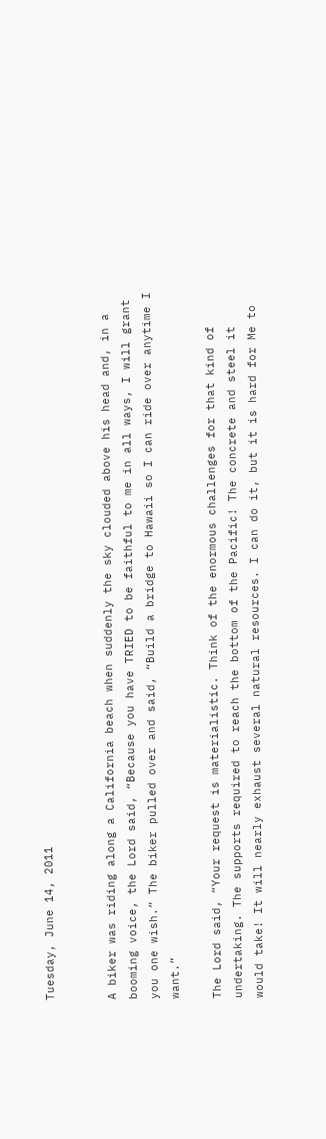Tuesday, June 14, 2011


A biker was riding along a California beach when suddenly the sky clouded above his head and, in a booming voice, the Lord said, “Because you have TRIED to be faithful to me in all ways, I will grant you one wish.” The biker pulled over and said, “Build a bridge to Hawaii so I can ride over anytime I want.”

The Lord said, “Your request is materialistic. Think of the enormous challenges for that kind of undertaking. The supports required to reach the bottom of the Pacific! The concrete and steel it would take! It will nearly exhaust several natural resources. I can do it, but it is hard for Me to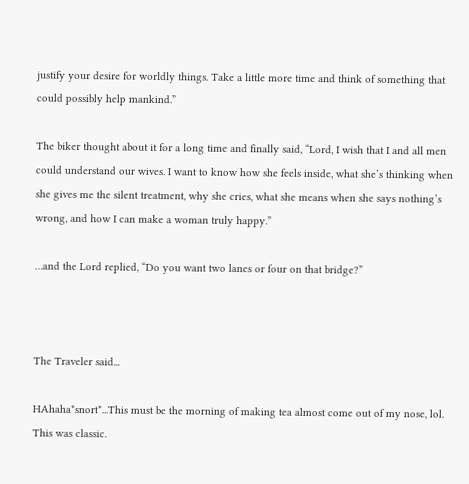justify your desire for worldly things. Take a little more time and think of something that could possibly help mankind.”

The biker thought about it for a long time and finally said, “Lord, I wish that I and all men could understand our wives. I want to know how she feels inside, what she’s thinking when she gives me the silent treatment, why she cries, what she means when she says nothing’s wrong, and how I can make a woman truly happy.”

…and the Lord replied, “Do you want two lanes or four on that bridge?”



The Traveler said...

HAhaha*snort*...This must be the morning of making tea almost come out of my nose, lol. This was classic.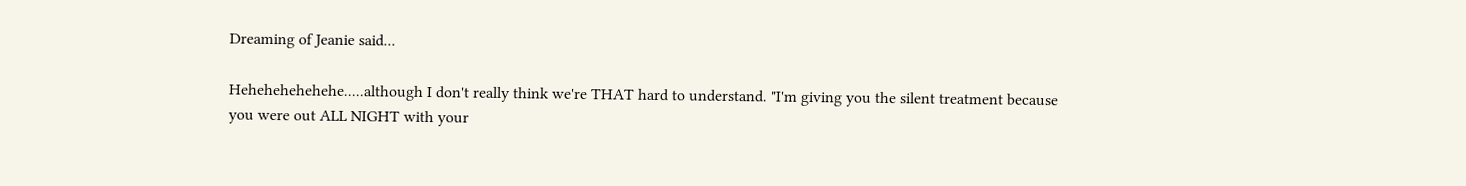Dreaming of Jeanie said...

Hehehehehehehe.....although I don't really think we're THAT hard to understand. "I'm giving you the silent treatment because you were out ALL NIGHT with your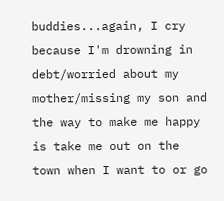buddies...again, I cry because I'm drowning in debt/worried about my mother/missing my son and the way to make me happy is take me out on the town when I want to or go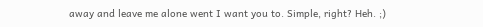away and leave me alone went I want you to. Simple, right? Heh. ;)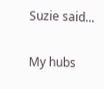Suzie said...

My hubs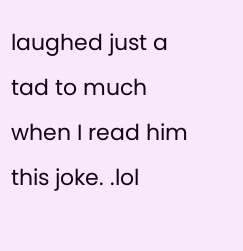laughed just a tad to much when I read him this joke. .lol